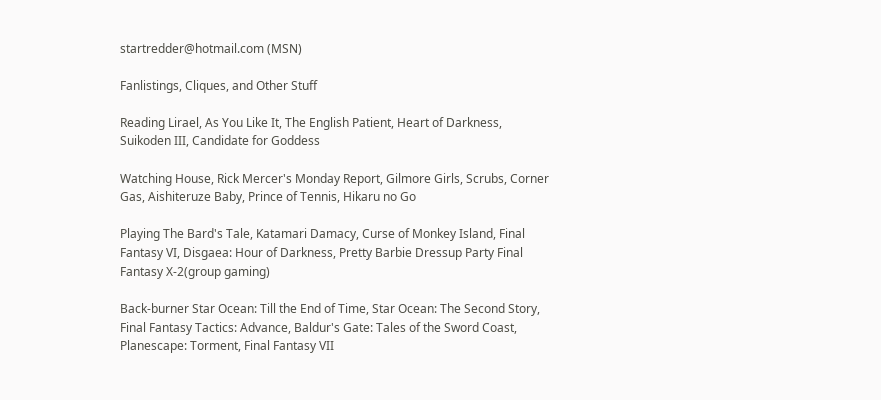startredder@hotmail.com (MSN)

Fanlistings, Cliques, and Other Stuff

Reading Lirael, As You Like It, The English Patient, Heart of Darkness, Suikoden III, Candidate for Goddess

Watching House, Rick Mercer's Monday Report, Gilmore Girls, Scrubs, Corner Gas, Aishiteruze Baby, Prince of Tennis, Hikaru no Go

Playing The Bard's Tale, Katamari Damacy, Curse of Monkey Island, Final Fantasy VI, Disgaea: Hour of Darkness, Pretty Barbie Dressup Party Final Fantasy X-2(group gaming)

Back-burner Star Ocean: Till the End of Time, Star Ocean: The Second Story, Final Fantasy Tactics: Advance, Baldur's Gate: Tales of the Sword Coast, Planescape: Torment, Final Fantasy VII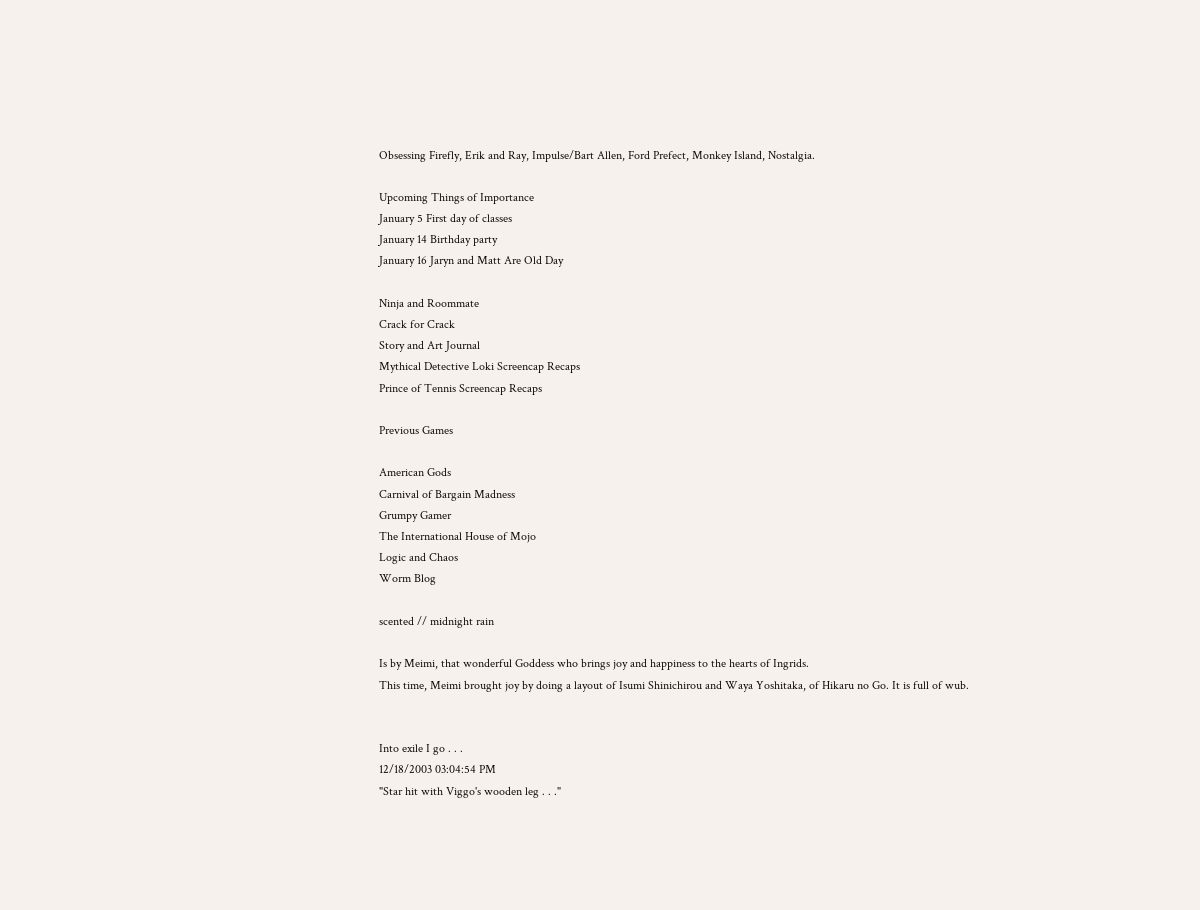Obsessing Firefly, Erik and Ray, Impulse/Bart Allen, Ford Prefect, Monkey Island, Nostalgia.

Upcoming Things of Importance
January 5 First day of classes
January 14 Birthday party
January 16 Jaryn and Matt Are Old Day

Ninja and Roommate
Crack for Crack
Story and Art Journal
Mythical Detective Loki Screencap Recaps
Prince of Tennis Screencap Recaps

Previous Games

American Gods
Carnival of Bargain Madness
Grumpy Gamer
The International House of Mojo
Logic and Chaos
Worm Blog

scented // midnight rain

Is by Meimi, that wonderful Goddess who brings joy and happiness to the hearts of Ingrids.
This time, Meimi brought joy by doing a layout of Isumi Shinichirou and Waya Yoshitaka, of Hikaru no Go. It is full of wub.


Into exile I go . . .
12/18/2003 03:04:54 PM
"Star hit with Viggo's wooden leg . . ."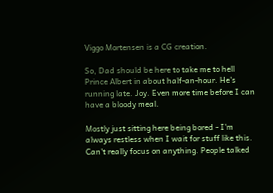Viggo Mortensen is a CG creation.

So, Dad should be here to take me to hell Prince Albert in about half-an-hour. He's running late. Joy. Even more time before I can have a bloody meal.

Mostly just sitting here being bored - I'm always restless when I wait for stuff like this. Can't really focus on anything. People talked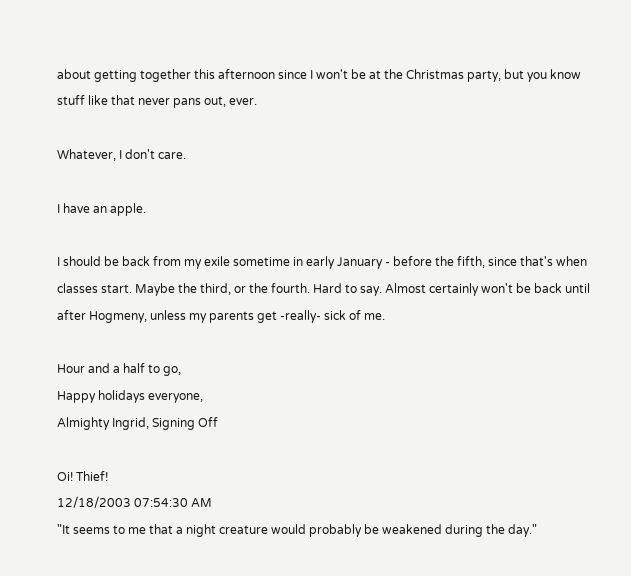about getting together this afternoon since I won't be at the Christmas party, but you know stuff like that never pans out, ever.

Whatever, I don't care.

I have an apple.

I should be back from my exile sometime in early January - before the fifth, since that's when classes start. Maybe the third, or the fourth. Hard to say. Almost certainly won't be back until after Hogmeny, unless my parents get -really- sick of me.

Hour and a half to go,
Happy holidays everyone,
Almighty Ingrid, Signing Off

Oi! Thief!
12/18/2003 07:54:30 AM
"It seems to me that a night creature would probably be weakened during the day."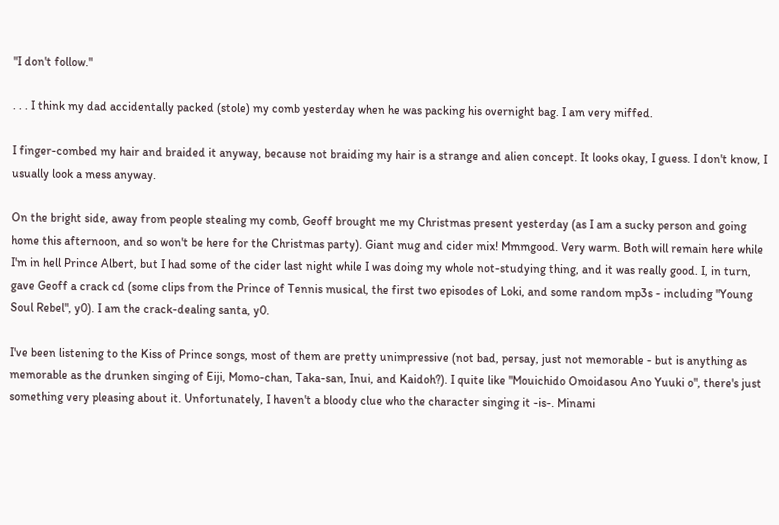"I don't follow."

. . . I think my dad accidentally packed (stole) my comb yesterday when he was packing his overnight bag. I am very miffed.

I finger-combed my hair and braided it anyway, because not braiding my hair is a strange and alien concept. It looks okay, I guess. I don't know, I usually look a mess anyway.

On the bright side, away from people stealing my comb, Geoff brought me my Christmas present yesterday (as I am a sucky person and going home this afternoon, and so won't be here for the Christmas party). Giant mug and cider mix! Mmmgood. Very warm. Both will remain here while I'm in hell Prince Albert, but I had some of the cider last night while I was doing my whole not-studying thing, and it was really good. I, in turn, gave Geoff a crack cd (some clips from the Prince of Tennis musical, the first two episodes of Loki, and some random mp3s - including "Young Soul Rebel", y0). I am the crack-dealing santa, y0.

I've been listening to the Kiss of Prince songs, most of them are pretty unimpressive (not bad, persay, just not memorable - but is anything as memorable as the drunken singing of Eiji, Momo-chan, Taka-san, Inui, and Kaidoh?). I quite like "Mouichido Omoidasou Ano Yuuki o", there's just something very pleasing about it. Unfortunately, I haven't a bloody clue who the character singing it -is-. Minami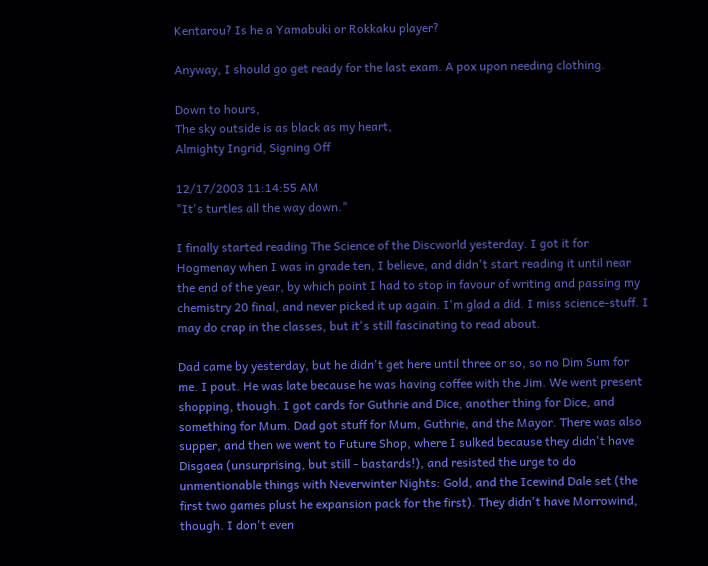Kentarou? Is he a Yamabuki or Rokkaku player?

Anyway, I should go get ready for the last exam. A pox upon needing clothing.

Down to hours,
The sky outside is as black as my heart,
Almighty Ingrid, Signing Off

12/17/2003 11:14:55 AM
"It's turtles all the way down."

I finally started reading The Science of the Discworld yesterday. I got it for Hogmenay when I was in grade ten, I believe, and didn't start reading it until near the end of the year, by which point I had to stop in favour of writing and passing my chemistry 20 final, and never picked it up again. I'm glad a did. I miss science-stuff. I may do crap in the classes, but it's still fascinating to read about.

Dad came by yesterday, but he didn't get here until three or so, so no Dim Sum for me. I pout. He was late because he was having coffee with the Jim. We went present shopping, though. I got cards for Guthrie and Dice, another thing for Dice, and something for Mum. Dad got stuff for Mum, Guthrie, and the Mayor. There was also supper, and then we went to Future Shop, where I sulked because they didn't have Disgaea (unsurprising, but still - bastards!), and resisted the urge to do unmentionable things with Neverwinter Nights: Gold, and the Icewind Dale set (the first two games plust he expansion pack for the first). They didn't have Morrowind, though. I don't even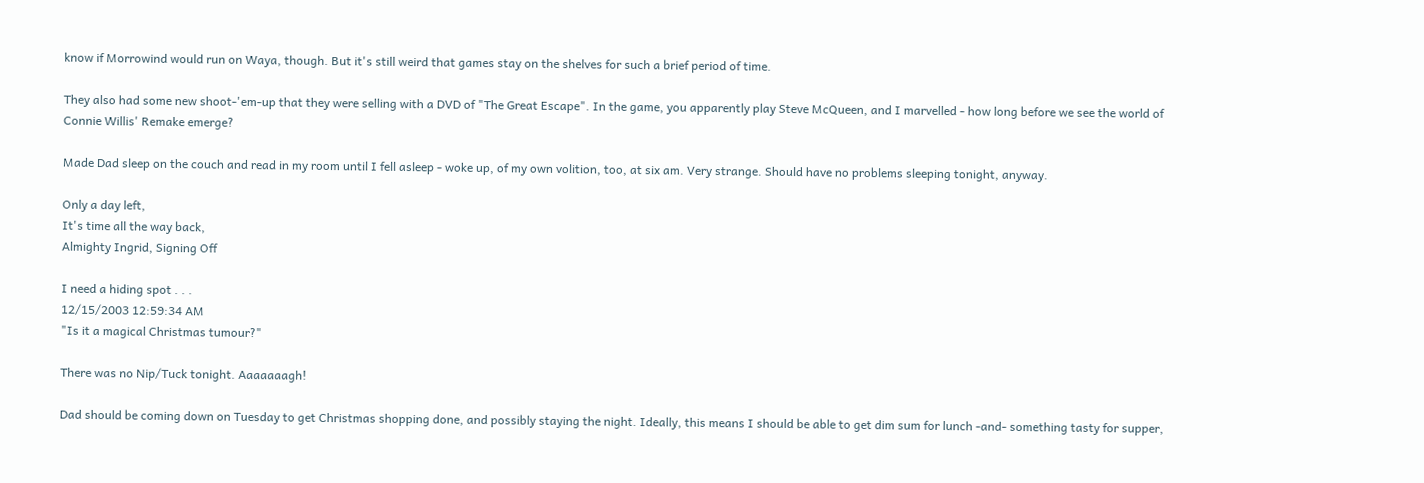know if Morrowind would run on Waya, though. But it's still weird that games stay on the shelves for such a brief period of time.

They also had some new shoot-'em-up that they were selling with a DVD of "The Great Escape". In the game, you apparently play Steve McQueen, and I marvelled - how long before we see the world of Connie Willis' Remake emerge?

Made Dad sleep on the couch and read in my room until I fell asleep - woke up, of my own volition, too, at six am. Very strange. Should have no problems sleeping tonight, anyway.

Only a day left,
It's time all the way back,
Almighty Ingrid, Signing Off

I need a hiding spot . . .
12/15/2003 12:59:34 AM
"Is it a magical Christmas tumour?"

There was no Nip/Tuck tonight. Aaaaaaagh!

Dad should be coming down on Tuesday to get Christmas shopping done, and possibly staying the night. Ideally, this means I should be able to get dim sum for lunch -and- something tasty for supper,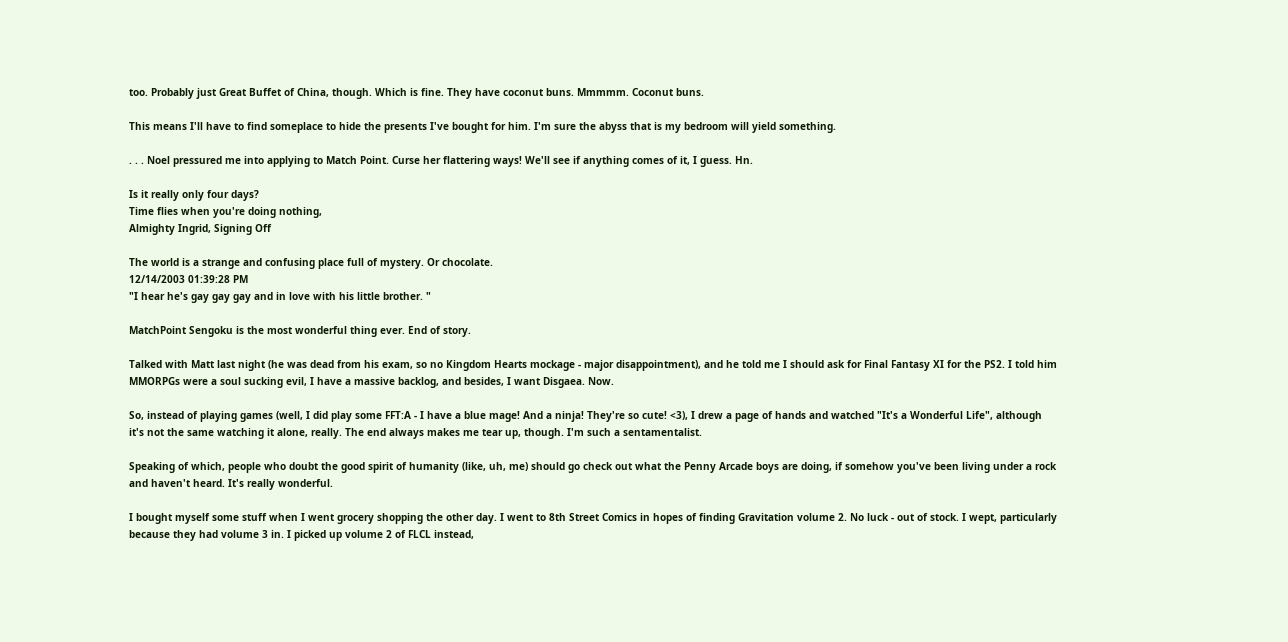too. Probably just Great Buffet of China, though. Which is fine. They have coconut buns. Mmmmm. Coconut buns.

This means I'll have to find someplace to hide the presents I've bought for him. I'm sure the abyss that is my bedroom will yield something.

. . . Noel pressured me into applying to Match Point. Curse her flattering ways! We'll see if anything comes of it, I guess. Hn.

Is it really only four days?
Time flies when you're doing nothing,
Almighty Ingrid, Signing Off

The world is a strange and confusing place full of mystery. Or chocolate.
12/14/2003 01:39:28 PM
"I hear he's gay gay gay and in love with his little brother. "

MatchPoint Sengoku is the most wonderful thing ever. End of story.

Talked with Matt last night (he was dead from his exam, so no Kingdom Hearts mockage - major disappointment), and he told me I should ask for Final Fantasy XI for the PS2. I told him MMORPGs were a soul sucking evil, I have a massive backlog, and besides, I want Disgaea. Now.

So, instead of playing games (well, I did play some FFT:A - I have a blue mage! And a ninja! They're so cute! <3), I drew a page of hands and watched "It's a Wonderful Life", although it's not the same watching it alone, really. The end always makes me tear up, though. I'm such a sentamentalist.

Speaking of which, people who doubt the good spirit of humanity (like, uh, me) should go check out what the Penny Arcade boys are doing, if somehow you've been living under a rock and haven't heard. It's really wonderful.

I bought myself some stuff when I went grocery shopping the other day. I went to 8th Street Comics in hopes of finding Gravitation volume 2. No luck - out of stock. I wept, particularly because they had volume 3 in. I picked up volume 2 of FLCL instead,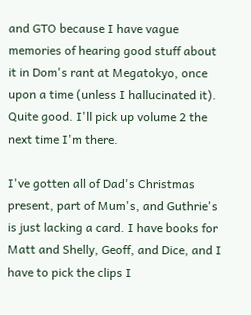and GTO because I have vague memories of hearing good stuff about it in Dom's rant at Megatokyo, once upon a time (unless I hallucinated it). Quite good. I'll pick up volume 2 the next time I'm there.

I've gotten all of Dad's Christmas present, part of Mum's, and Guthrie's is just lacking a card. I have books for Matt and Shelly, Geoff, and Dice, and I have to pick the clips I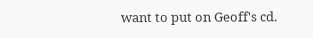want to put on Geoff's cd.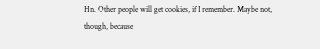Hn. Other people will get cookies, if I remember. Maybe not, though, because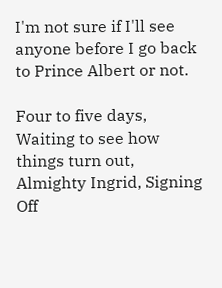I'm not sure if I'll see anyone before I go back to Prince Albert or not.

Four to five days,
Waiting to see how things turn out,
Almighty Ingrid, Signing Off